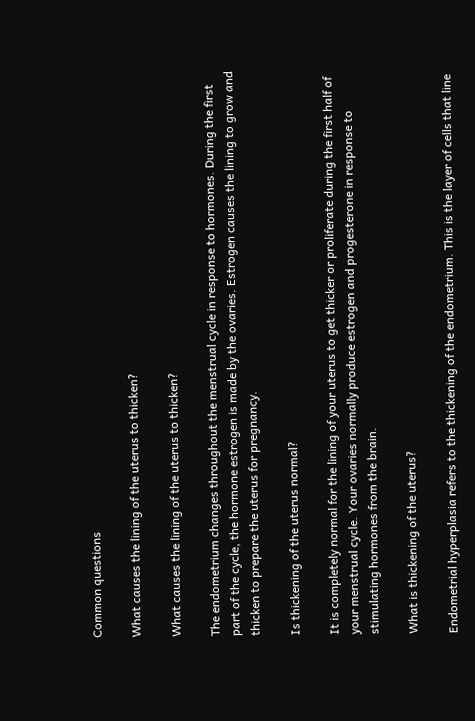Common questions

What causes the lining of the uterus to thicken?

What causes the lining of the uterus to thicken?

The endometrium changes throughout the menstrual cycle in response to hormones. During the first part of the cycle, the hormone estrogen is made by the ovaries. Estrogen causes the lining to grow and thicken to prepare the uterus for pregnancy.

Is thickening of the uterus normal?

It is completely normal for the lining of your uterus to get thicker or proliferate during the first half of your menstrual cycle. Your ovaries normally produce estrogen and progesterone in response to stimulating hormones from the brain.

What is thickening of the uterus?

Endometrial hyperplasia refers to the thickening of the endometrium. This is the layer of cells that line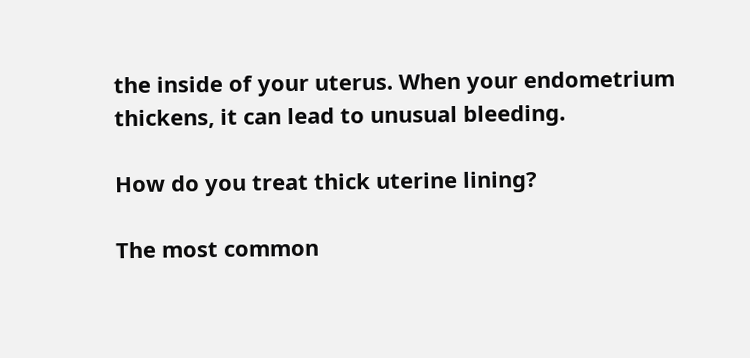the inside of your uterus. When your endometrium thickens, it can lead to unusual bleeding.

How do you treat thick uterine lining?

The most common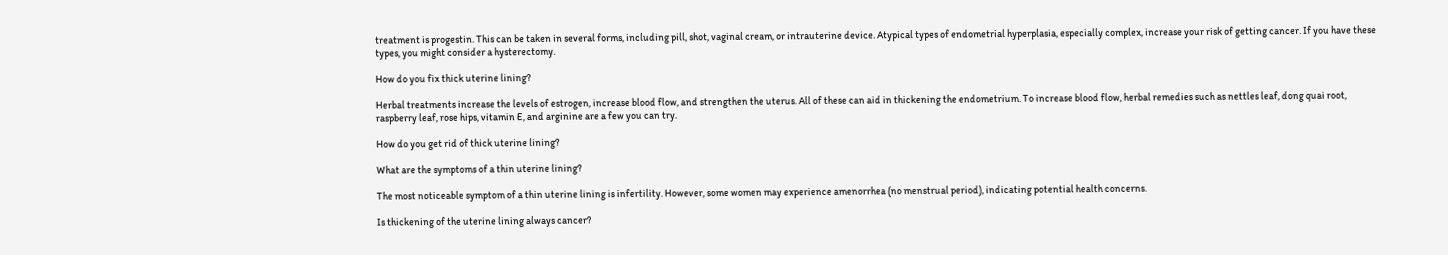treatment is progestin. This can be taken in several forms, including pill, shot, vaginal cream, or intrauterine device. Atypical types of endometrial hyperplasia, especially complex, increase your risk of getting cancer. If you have these types, you might consider a hysterectomy.

How do you fix thick uterine lining?

Herbal treatments increase the levels of estrogen, increase blood flow, and strengthen the uterus. All of these can aid in thickening the endometrium. To increase blood flow, herbal remedies such as nettles leaf, dong quai root, raspberry leaf, rose hips, vitamin E, and arginine are a few you can try.

How do you get rid of thick uterine lining?

What are the symptoms of a thin uterine lining?

The most noticeable symptom of a thin uterine lining is infertility. However, some women may experience amenorrhea (no menstrual period), indicating potential health concerns.

Is thickening of the uterine lining always cancer?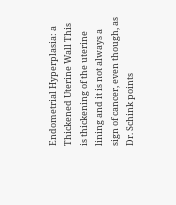Endometrial Hyperplasia: a Thickened Uterine Wall This is thickening of the uterine lining and it is not always a sign of cancer, even though, as Dr. Schink points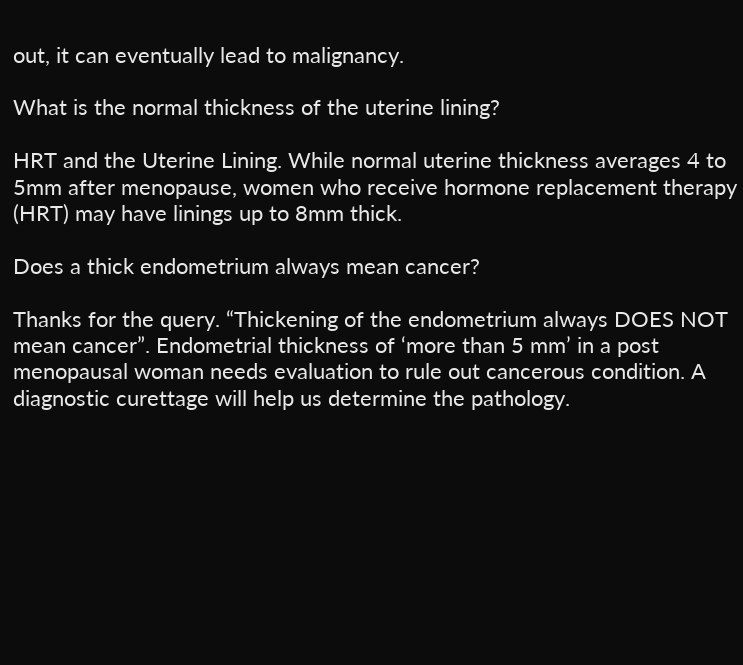out, it can eventually lead to malignancy.

What is the normal thickness of the uterine lining?

HRT and the Uterine Lining. While normal uterine thickness averages 4 to 5mm after menopause, women who receive hormone replacement therapy (HRT) may have linings up to 8mm thick.

Does a thick endometrium always mean cancer?

Thanks for the query. “Thickening of the endometrium always DOES NOT mean cancer”. Endometrial thickness of ‘more than 5 mm’ in a post menopausal woman needs evaluation to rule out cancerous condition. A diagnostic curettage will help us determine the pathology.